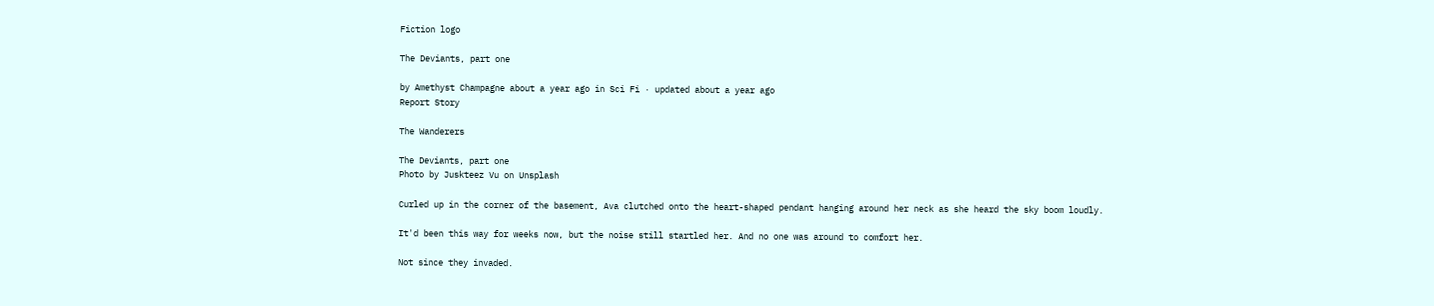Fiction logo

The Deviants, part one

by Amethyst Champagne about a year ago in Sci Fi · updated about a year ago
Report Story

The Wanderers

The Deviants, part one
Photo by Juskteez Vu on Unsplash

Curled up in the corner of the basement, Ava clutched onto the heart-shaped pendant hanging around her neck as she heard the sky boom loudly.

It'd been this way for weeks now, but the noise still startled her. And no one was around to comfort her.

Not since they invaded.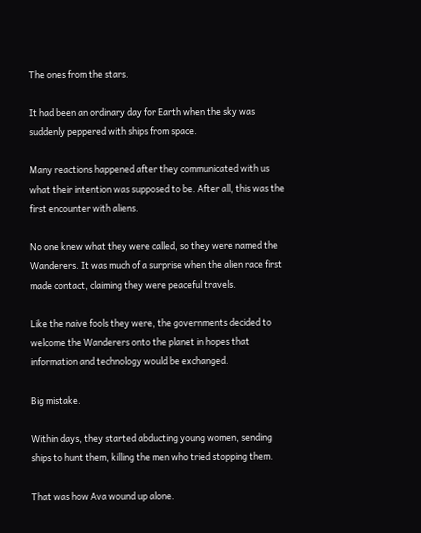The ones from the stars.

It had been an ordinary day for Earth when the sky was suddenly peppered with ships from space.

Many reactions happened after they communicated with us what their intention was supposed to be. After all, this was the first encounter with aliens.

No one knew what they were called, so they were named the Wanderers. It was much of a surprise when the alien race first made contact, claiming they were peaceful travels.

Like the naive fools they were, the governments decided to welcome the Wanderers onto the planet in hopes that information and technology would be exchanged.

Big mistake.

Within days, they started abducting young women, sending ships to hunt them, killing the men who tried stopping them.

That was how Ava wound up alone.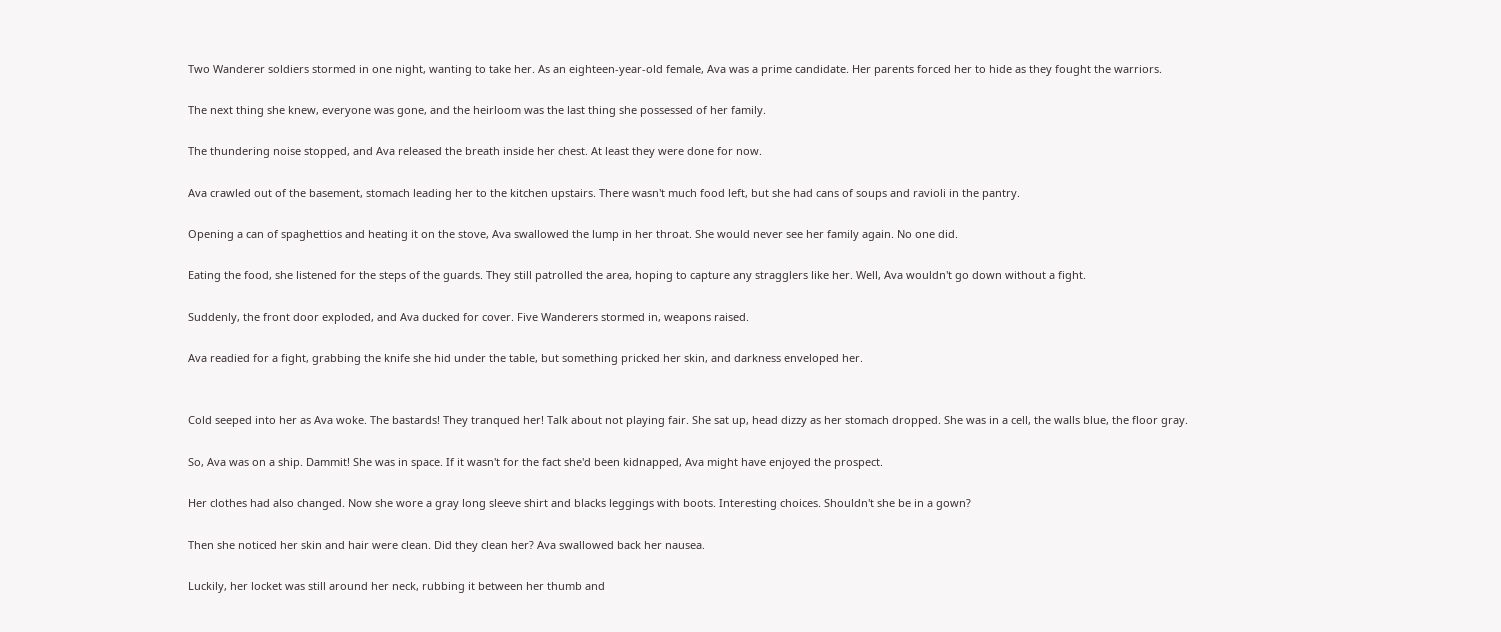Two Wanderer soldiers stormed in one night, wanting to take her. As an eighteen-year-old female, Ava was a prime candidate. Her parents forced her to hide as they fought the warriors.

The next thing she knew, everyone was gone, and the heirloom was the last thing she possessed of her family.

The thundering noise stopped, and Ava released the breath inside her chest. At least they were done for now.

Ava crawled out of the basement, stomach leading her to the kitchen upstairs. There wasn't much food left, but she had cans of soups and ravioli in the pantry.

Opening a can of spaghettios and heating it on the stove, Ava swallowed the lump in her throat. She would never see her family again. No one did.

Eating the food, she listened for the steps of the guards. They still patrolled the area, hoping to capture any stragglers like her. Well, Ava wouldn't go down without a fight.

Suddenly, the front door exploded, and Ava ducked for cover. Five Wanderers stormed in, weapons raised.

Ava readied for a fight, grabbing the knife she hid under the table, but something pricked her skin, and darkness enveloped her.


Cold seeped into her as Ava woke. The bastards! They tranqued her! Talk about not playing fair. She sat up, head dizzy as her stomach dropped. She was in a cell, the walls blue, the floor gray.

So, Ava was on a ship. Dammit! She was in space. If it wasn't for the fact she'd been kidnapped, Ava might have enjoyed the prospect.

Her clothes had also changed. Now she wore a gray long sleeve shirt and blacks leggings with boots. Interesting choices. Shouldn't she be in a gown?

Then she noticed her skin and hair were clean. Did they clean her? Ava swallowed back her nausea.

Luckily, her locket was still around her neck, rubbing it between her thumb and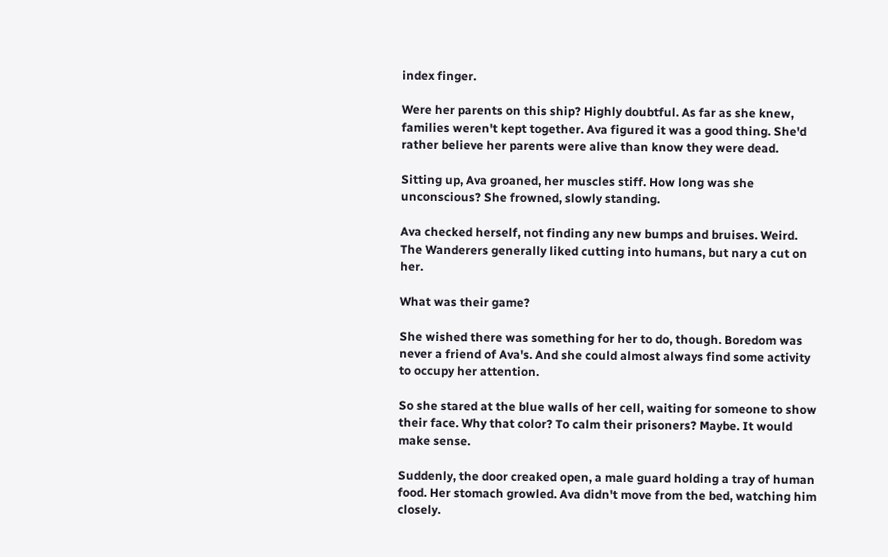index finger.

Were her parents on this ship? Highly doubtful. As far as she knew, families weren't kept together. Ava figured it was a good thing. She'd rather believe her parents were alive than know they were dead.

Sitting up, Ava groaned, her muscles stiff. How long was she unconscious? She frowned, slowly standing.

Ava checked herself, not finding any new bumps and bruises. Weird. The Wanderers generally liked cutting into humans, but nary a cut on her.

What was their game?

She wished there was something for her to do, though. Boredom was never a friend of Ava's. And she could almost always find some activity to occupy her attention.

So she stared at the blue walls of her cell, waiting for someone to show their face. Why that color? To calm their prisoners? Maybe. It would make sense.

Suddenly, the door creaked open, a male guard holding a tray of human food. Her stomach growled. Ava didn't move from the bed, watching him closely.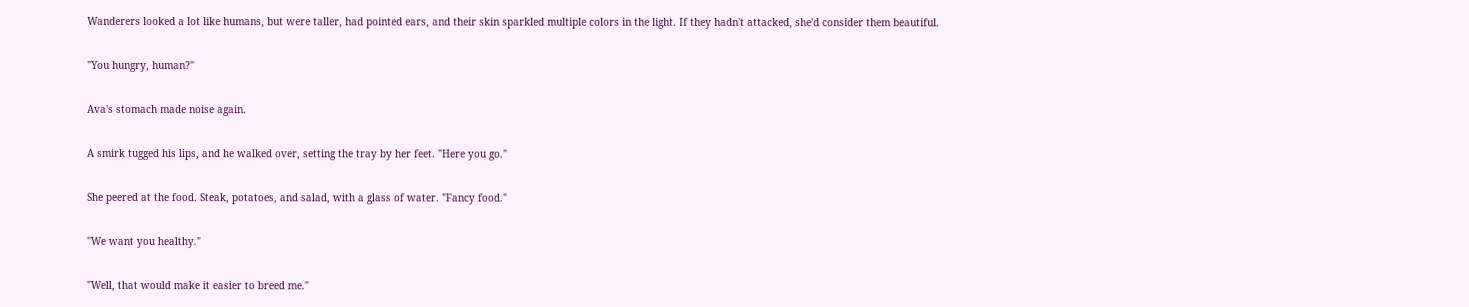Wanderers looked a lot like humans, but were taller, had pointed ears, and their skin sparkled multiple colors in the light. If they hadn't attacked, she'd consider them beautiful.

"You hungry, human?"

Ava's stomach made noise again.

A smirk tugged his lips, and he walked over, setting the tray by her feet. "Here you go."

She peered at the food. Steak, potatoes, and salad, with a glass of water. "Fancy food."

"We want you healthy."

"Well, that would make it easier to breed me."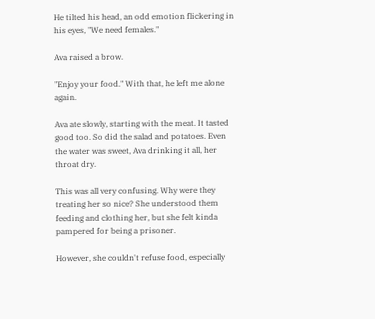He tilted his head, an odd emotion flickering in his eyes, "We need females."

Ava raised a brow.

"Enjoy your food." With that, he left me alone again.

Ava ate slowly, starting with the meat. It tasted good too. So did the salad and potatoes. Even the water was sweet, Ava drinking it all, her throat dry.

This was all very confusing. Why were they treating her so nice? She understood them feeding and clothing her, but she felt kinda pampered for being a prisoner.

However, she couldn't refuse food, especially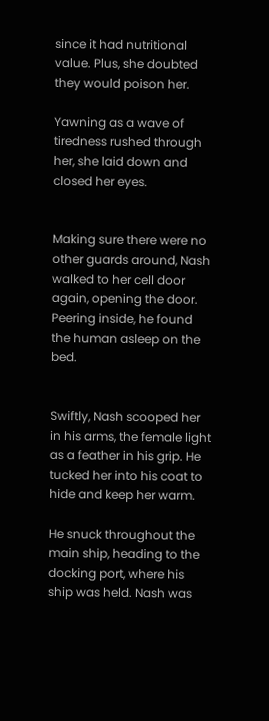since it had nutritional value. Plus, she doubted they would poison her.

Yawning as a wave of tiredness rushed through her, she laid down and closed her eyes.


Making sure there were no other guards around, Nash walked to her cell door again, opening the door. Peering inside, he found the human asleep on the bed.


Swiftly, Nash scooped her in his arms, the female light as a feather in his grip. He tucked her into his coat to hide and keep her warm.

He snuck throughout the main ship, heading to the docking port, where his ship was held. Nash was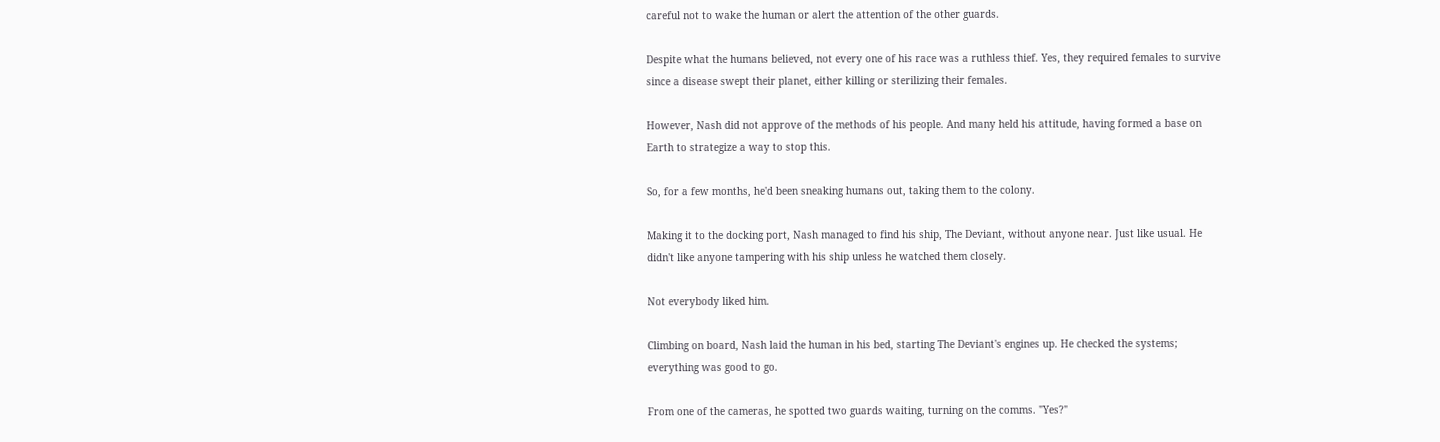careful not to wake the human or alert the attention of the other guards.

Despite what the humans believed, not every one of his race was a ruthless thief. Yes, they required females to survive since a disease swept their planet, either killing or sterilizing their females.

However, Nash did not approve of the methods of his people. And many held his attitude, having formed a base on Earth to strategize a way to stop this.

So, for a few months, he'd been sneaking humans out, taking them to the colony.

Making it to the docking port, Nash managed to find his ship, The Deviant, without anyone near. Just like usual. He didn't like anyone tampering with his ship unless he watched them closely.

Not everybody liked him.

Climbing on board, Nash laid the human in his bed, starting The Deviant's engines up. He checked the systems; everything was good to go.

From one of the cameras, he spotted two guards waiting, turning on the comms. "Yes?"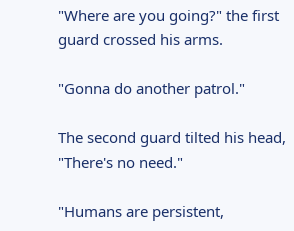"Where are you going?" the first guard crossed his arms.

"Gonna do another patrol."

The second guard tilted his head, "There's no need."

"Humans are persistent,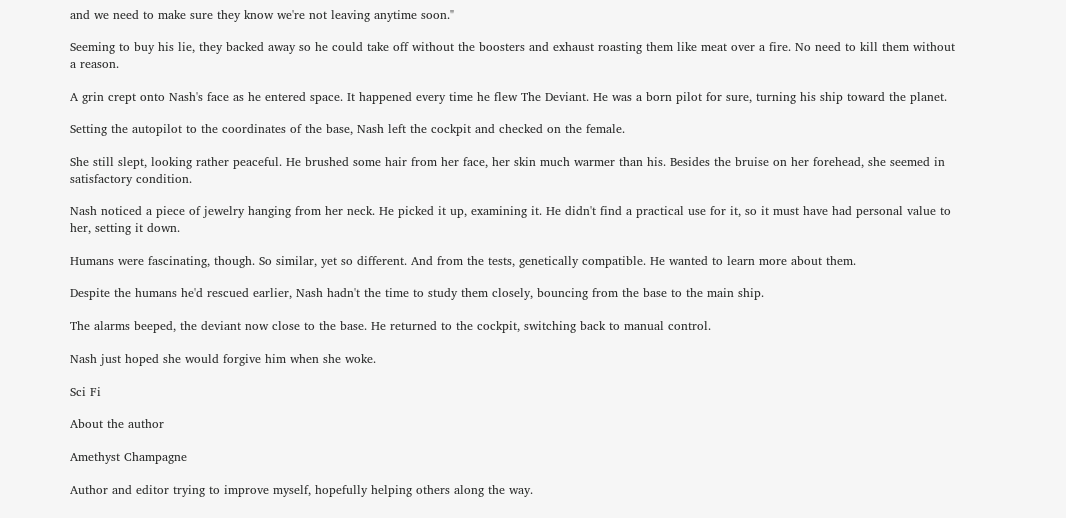and we need to make sure they know we're not leaving anytime soon."

Seeming to buy his lie, they backed away so he could take off without the boosters and exhaust roasting them like meat over a fire. No need to kill them without a reason.

A grin crept onto Nash's face as he entered space. It happened every time he flew The Deviant. He was a born pilot for sure, turning his ship toward the planet.

Setting the autopilot to the coordinates of the base, Nash left the cockpit and checked on the female.

She still slept, looking rather peaceful. He brushed some hair from her face, her skin much warmer than his. Besides the bruise on her forehead, she seemed in satisfactory condition.

Nash noticed a piece of jewelry hanging from her neck. He picked it up, examining it. He didn't find a practical use for it, so it must have had personal value to her, setting it down.

Humans were fascinating, though. So similar, yet so different. And from the tests, genetically compatible. He wanted to learn more about them.

Despite the humans he'd rescued earlier, Nash hadn't the time to study them closely, bouncing from the base to the main ship.

The alarms beeped, the deviant now close to the base. He returned to the cockpit, switching back to manual control.

Nash just hoped she would forgive him when she woke.

Sci Fi

About the author

Amethyst Champagne

Author and editor trying to improve myself, hopefully helping others along the way.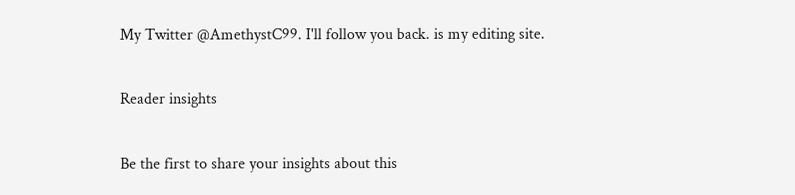My Twitter @AmethystC99. I'll follow you back. is my editing site.

Reader insights

Be the first to share your insights about this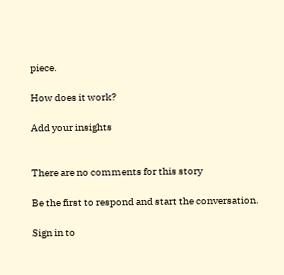piece.

How does it work?

Add your insights


There are no comments for this story

Be the first to respond and start the conversation.

Sign in to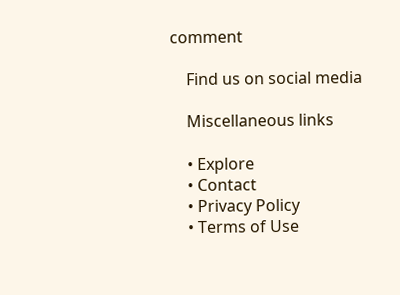comment

    Find us on social media

    Miscellaneous links

    • Explore
    • Contact
    • Privacy Policy
    • Terms of Use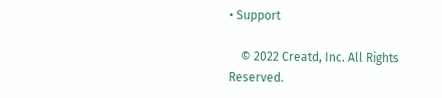• Support

    © 2022 Creatd, Inc. All Rights Reserved.